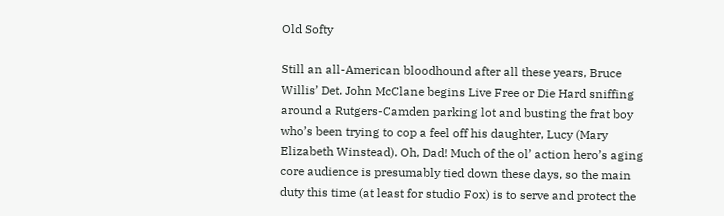Old Softy

Still an all-American bloodhound after all these years, Bruce Willis’ Det. John McClane begins Live Free or Die Hard sniffing around a Rutgers-Camden parking lot and busting the frat boy who’s been trying to cop a feel off his daughter, Lucy (Mary Elizabeth Winstead). Oh, Dad! Much of the ol’ action hero’s aging core audience is presumably tied down these days, so the main duty this time (at least for studio Fox) is to serve and protect the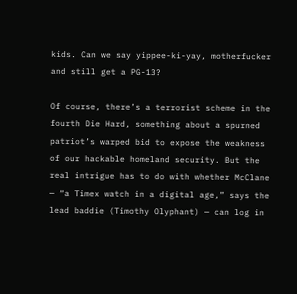kids. Can we say yippee-ki-yay, motherfucker and still get a PG-13?

Of course, there’s a terrorist scheme in the fourth Die Hard, something about a spurned patriot’s warped bid to expose the weakness of our hackable homeland security. But the real intrigue has to do with whether McClane — “a Timex watch in a digital age,” says the lead baddie (Timothy Olyphant) — can log in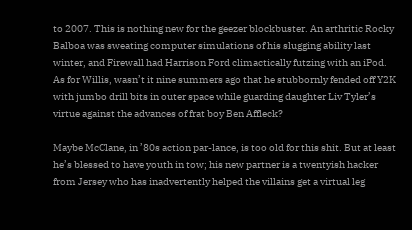to 2007. This is nothing new for the geezer blockbuster. An arthritic Rocky Balboa was sweating computer simulations of his slugging ability last winter, and Firewall had Harrison Ford climactically futzing with an iPod. As for Willis, wasn’t it nine summers ago that he stubbornly fended off Y2K with jumbo drill bits in outer space while guarding daughter Liv Tyler’s virtue against the advances of frat boy Ben Affleck?

Maybe McClane, in ’80s action par-lance, is too old for this shit. But at least he’s blessed to have youth in tow; his new partner is a twentyish hacker from Jersey who has inadvertently helped the villains get a virtual leg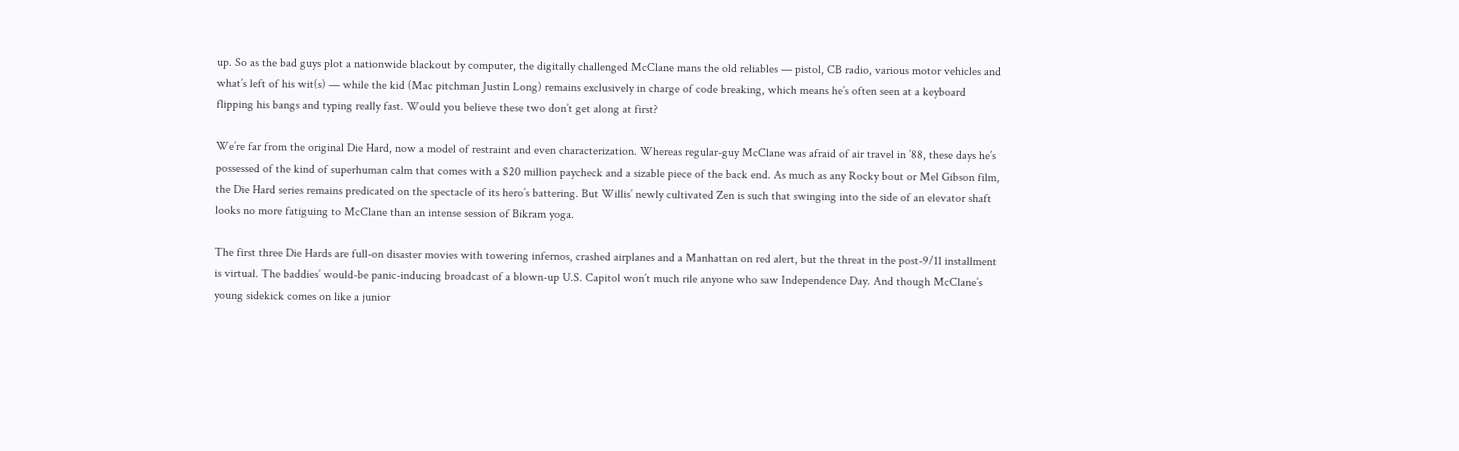up. So as the bad guys plot a nationwide blackout by computer, the digitally challenged McClane mans the old reliables — pistol, CB radio, various motor vehicles and what’s left of his wit(s) — while the kid (Mac pitchman Justin Long) remains exclusively in charge of code breaking, which means he’s often seen at a keyboard flipping his bangs and typing really fast. Would you believe these two don’t get along at first?

We’re far from the original Die Hard, now a model of restraint and even characterization. Whereas regular-guy McClane was afraid of air travel in ’88, these days he’s possessed of the kind of superhuman calm that comes with a $20 million paycheck and a sizable piece of the back end. As much as any Rocky bout or Mel Gibson film, the Die Hard series remains predicated on the spectacle of its hero’s battering. But Willis’ newly cultivated Zen is such that swinging into the side of an elevator shaft looks no more fatiguing to McClane than an intense session of Bikram yoga.

The first three Die Hards are full-on disaster movies with towering infernos, crashed airplanes and a Manhattan on red alert, but the threat in the post-9/11 installment is virtual. The baddies’ would-be panic-inducing broadcast of a blown-up U.S. Capitol won’t much rile anyone who saw Independence Day. And though McClane’s young sidekick comes on like a junior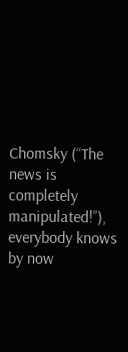Chomsky (“The news is completely manipulated!”), everybody knows by now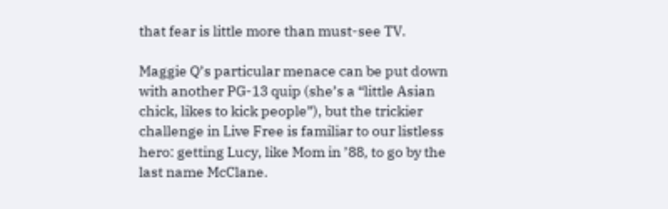that fear is little more than must-see TV.

Maggie Q’s particular menace can be put down with another PG-13 quip (she’s a “little Asian chick, likes to kick people”), but the trickier challenge in Live Free is familiar to our listless hero: getting Lucy, like Mom in ’88, to go by the last name McClane.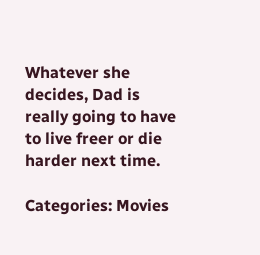Whatever she decides, Dad is really going to have to live freer or die harder next time.

Categories: Movies